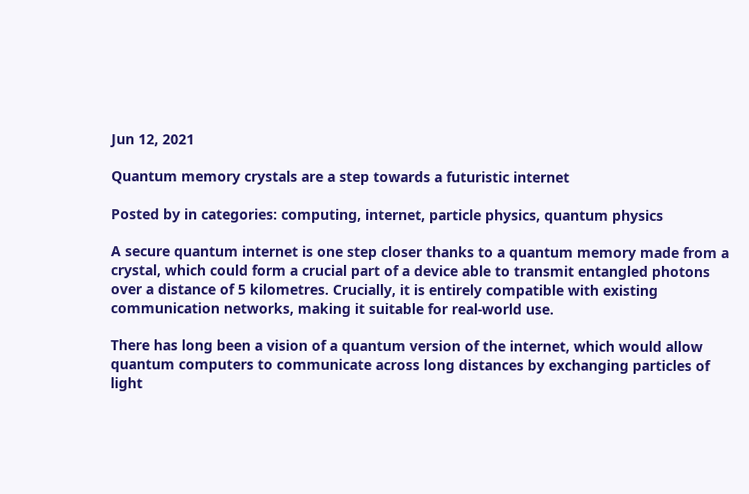Jun 12, 2021

Quantum memory crystals are a step towards a futuristic internet

Posted by in categories: computing, internet, particle physics, quantum physics

A secure quantum internet is one step closer thanks to a quantum memory made from a crystal, which could form a crucial part of a device able to transmit entangled photons over a distance of 5 kilometres. Crucially, it is entirely compatible with existing communication networks, making it suitable for real-world use.

There has long been a vision of a quantum version of the internet, which would allow quantum computers to communicate across long distances by exchanging particles of light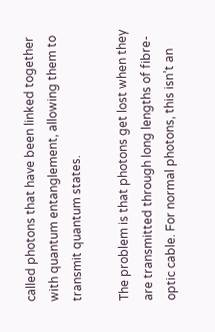called photons that have been linked together with quantum entanglement, allowing them to transmit quantum states.

The problem is that photons get lost when they are transmitted through long lengths of fibre-optic cable. For normal photons, this isn’t an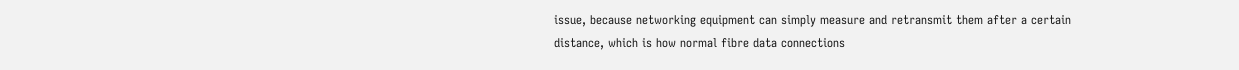issue, because networking equipment can simply measure and retransmit them after a certain distance, which is how normal fibre data connections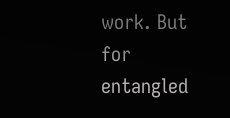work. But for entangled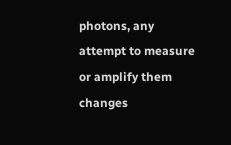photons, any attempt to measure or amplify them changes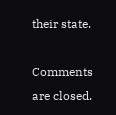their state.

Comments are closed.